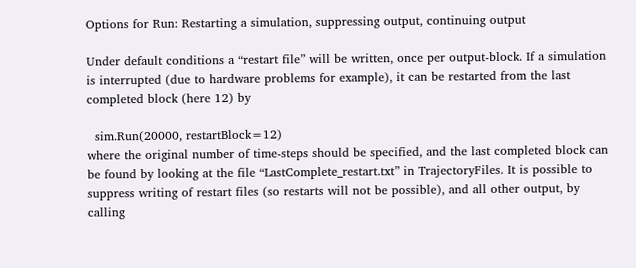Options for Run: Restarting a simulation, suppressing output, continuing output

Under default conditions a “restart file” will be written, once per output-block. If a simulation is interrupted (due to hardware problems for example), it can be restarted from the last completed block (here 12) by

  sim.Run(20000, restartBlock=12)
where the original number of time-steps should be specified, and the last completed block can be found by looking at the file “LastComplete_restart.txt” in TrajectoryFiles. It is possible to suppress writing of restart files (so restarts will not be possible), and all other output, by calling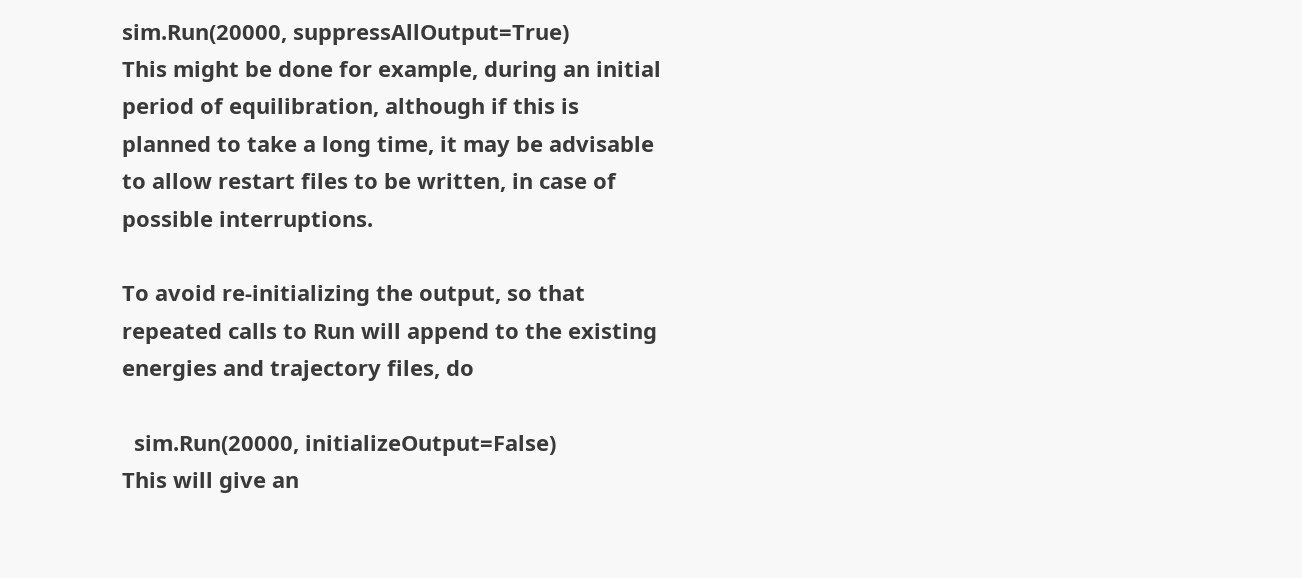sim.Run(20000, suppressAllOutput=True)
This might be done for example, during an initial period of equilibration, although if this is planned to take a long time, it may be advisable to allow restart files to be written, in case of possible interruptions.

To avoid re-initializing the output, so that repeated calls to Run will append to the existing energies and trajectory files, do

  sim.Run(20000, initializeOutput=False)
This will give an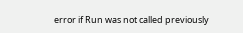error if Run was not called previously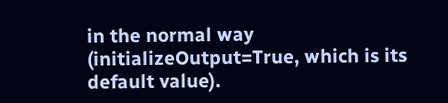in the normal way (initializeOutput=True, which is its default value).